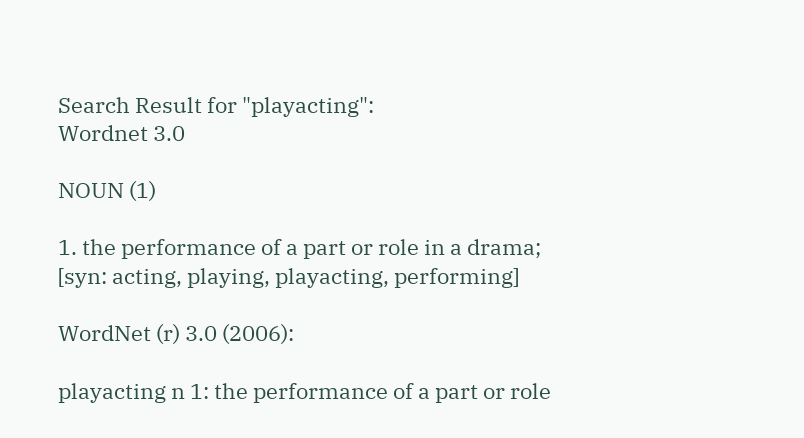Search Result for "playacting":
Wordnet 3.0

NOUN (1)

1. the performance of a part or role in a drama;
[syn: acting, playing, playacting, performing]

WordNet (r) 3.0 (2006):

playacting n 1: the performance of a part or role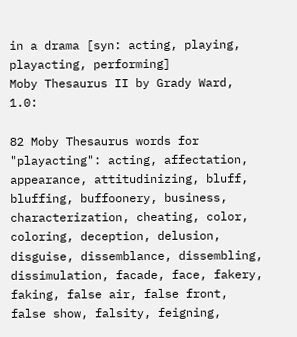in a drama [syn: acting, playing, playacting, performing]
Moby Thesaurus II by Grady Ward, 1.0:

82 Moby Thesaurus words for "playacting": acting, affectation, appearance, attitudinizing, bluff, bluffing, buffoonery, business, characterization, cheating, color, coloring, deception, delusion, disguise, dissemblance, dissembling, dissimulation, facade, face, fakery, faking, false air, false front, false show, falsity, feigning,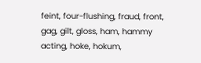feint, four-flushing, fraud, front, gag, gilt, gloss, ham, hammy acting, hoke, hokum,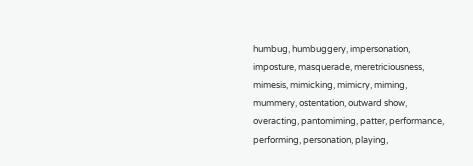humbug, humbuggery, impersonation, imposture, masquerade, meretriciousness, mimesis, mimicking, mimicry, miming, mummery, ostentation, outward show, overacting, pantomiming, patter, performance, performing, personation, playing,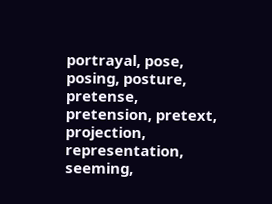portrayal, pose, posing, posture, pretense, pretension, pretext, projection, representation, seeming,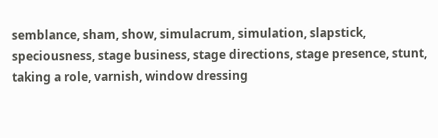semblance, sham, show, simulacrum, simulation, slapstick, speciousness, stage business, stage directions, stage presence, stunt, taking a role, varnish, window dressing